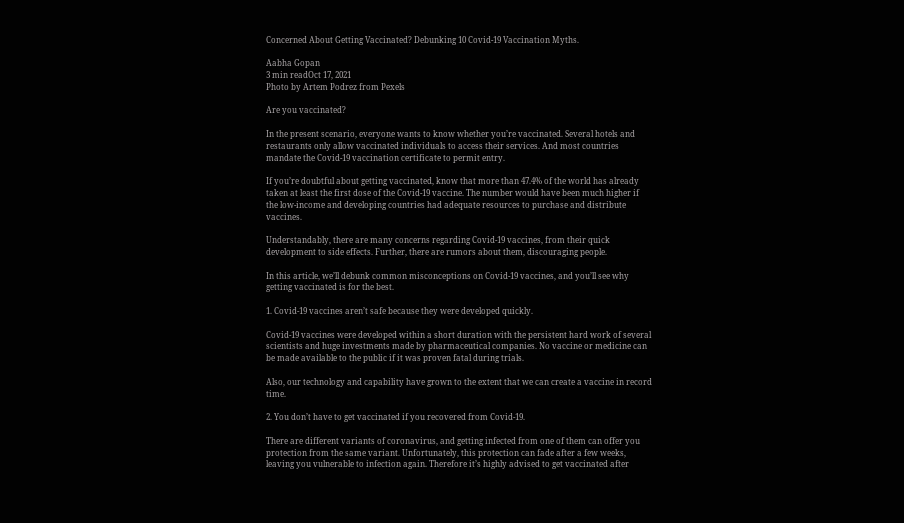Concerned About Getting Vaccinated? Debunking 10 Covid-19 Vaccination Myths.

Aabha Gopan
3 min readOct 17, 2021
Photo by Artem Podrez from Pexels

Are you vaccinated?

In the present scenario, everyone wants to know whether you’re vaccinated. Several hotels and restaurants only allow vaccinated individuals to access their services. And most countries mandate the Covid-19 vaccination certificate to permit entry.

If you’re doubtful about getting vaccinated, know that more than 47.4% of the world has already taken at least the first dose of the Covid-19 vaccine. The number would have been much higher if the low-income and developing countries had adequate resources to purchase and distribute vaccines.

Understandably, there are many concerns regarding Covid-19 vaccines, from their quick development to side effects. Further, there are rumors about them, discouraging people.

In this article, we’ll debunk common misconceptions on Covid-19 vaccines, and you’ll see why getting vaccinated is for the best.

1. Covid-19 vaccines aren’t safe because they were developed quickly.

Covid-19 vaccines were developed within a short duration with the persistent hard work of several scientists and huge investments made by pharmaceutical companies. No vaccine or medicine can be made available to the public if it was proven fatal during trials.

Also, our technology and capability have grown to the extent that we can create a vaccine in record time.

2. You don’t have to get vaccinated if you recovered from Covid-19.

There are different variants of coronavirus, and getting infected from one of them can offer you protection from the same variant. Unfortunately, this protection can fade after a few weeks, leaving you vulnerable to infection again. Therefore it’s highly advised to get vaccinated after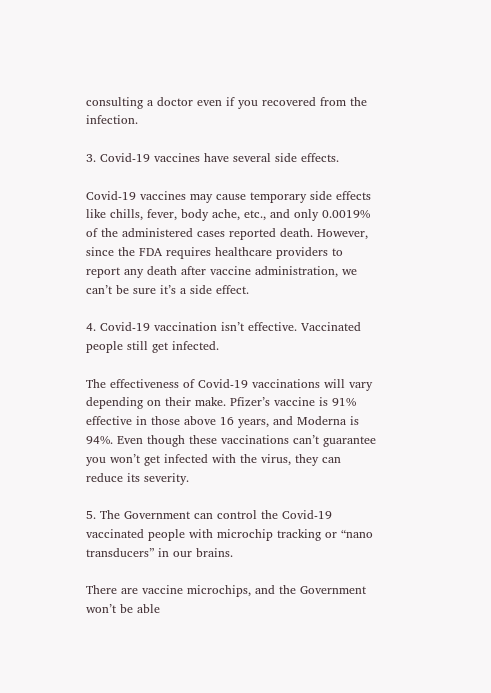consulting a doctor even if you recovered from the infection.

3. Covid-19 vaccines have several side effects.

Covid-19 vaccines may cause temporary side effects like chills, fever, body ache, etc., and only 0.0019% of the administered cases reported death. However, since the FDA requires healthcare providers to report any death after vaccine administration, we can’t be sure it’s a side effect.

4. Covid-19 vaccination isn’t effective. Vaccinated people still get infected.

The effectiveness of Covid-19 vaccinations will vary depending on their make. Pfizer’s vaccine is 91% effective in those above 16 years, and Moderna is 94%. Even though these vaccinations can’t guarantee you won’t get infected with the virus, they can reduce its severity.

5. The Government can control the Covid-19 vaccinated people with microchip tracking or “nano transducers” in our brains.

There are vaccine microchips, and the Government won’t be able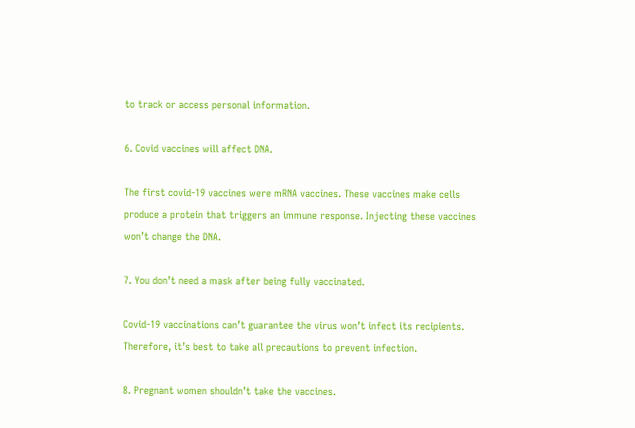to track or access personal information.

6. Covid vaccines will affect DNA.

The first covid-19 vaccines were mRNA vaccines. These vaccines make cells produce a protein that triggers an immune response. Injecting these vaccines won’t change the DNA.

7. You don’t need a mask after being fully vaccinated.

Covid-19 vaccinations can’t guarantee the virus won’t infect its recipients. Therefore, it’s best to take all precautions to prevent infection.

8. Pregnant women shouldn’t take the vaccines.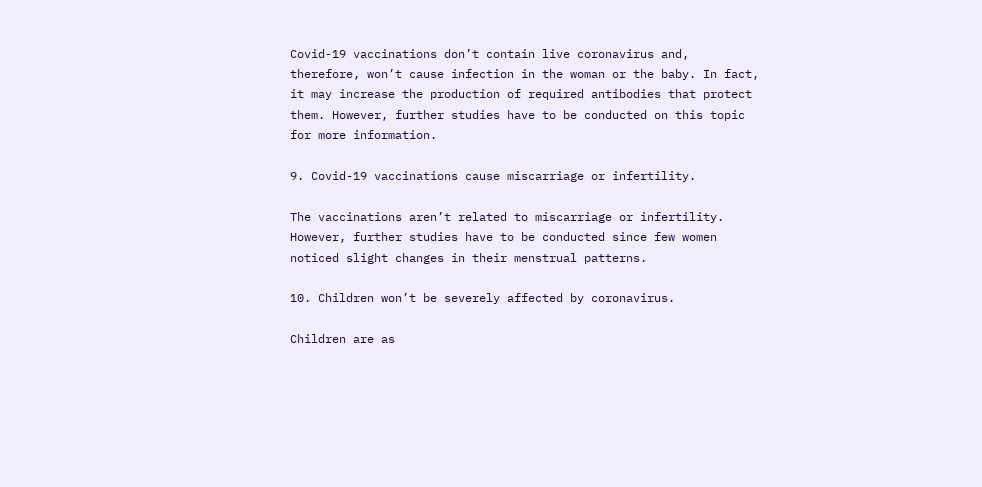Covid-19 vaccinations don’t contain live coronavirus and, therefore, won’t cause infection in the woman or the baby. In fact, it may increase the production of required antibodies that protect them. However, further studies have to be conducted on this topic for more information.

9. Covid-19 vaccinations cause miscarriage or infertility.

The vaccinations aren’t related to miscarriage or infertility. However, further studies have to be conducted since few women noticed slight changes in their menstrual patterns.

10. Children won’t be severely affected by coronavirus.

Children are as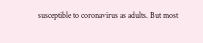susceptible to coronavirus as adults. But most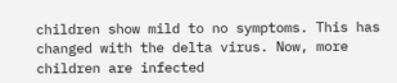children show mild to no symptoms. This has changed with the delta virus. Now, more children are infected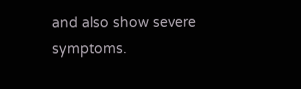and also show severe symptoms.